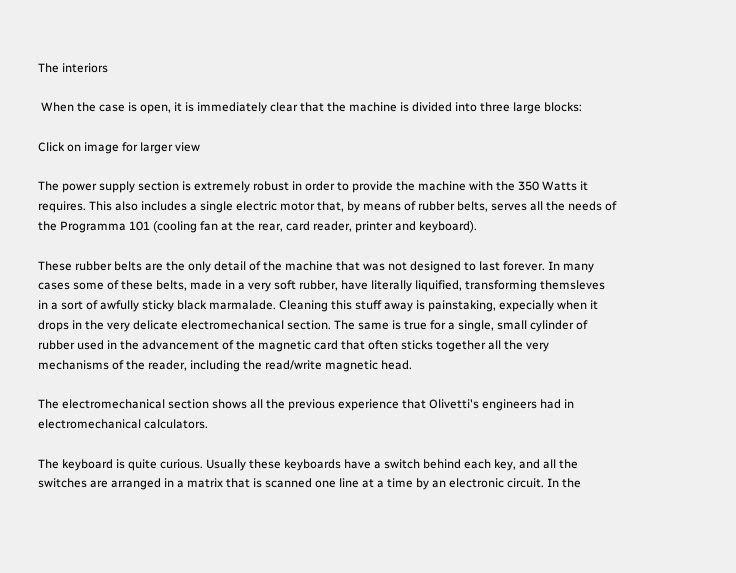The interiors

 When the case is open, it is immediately clear that the machine is divided into three large blocks:

Click on image for larger view

The power supply section is extremely robust in order to provide the machine with the 350 Watts it requires. This also includes a single electric motor that, by means of rubber belts, serves all the needs of the Programma 101 (cooling fan at the rear, card reader, printer and keyboard).

These rubber belts are the only detail of the machine that was not designed to last forever. In many cases some of these belts, made in a very soft rubber, have literally liquified, transforming themsleves in a sort of awfully sticky black marmalade. Cleaning this stuff away is painstaking, expecially when it drops in the very delicate electromechanical section. The same is true for a single, small cylinder of rubber used in the advancement of the magnetic card that often sticks together all the very mechanisms of the reader, including the read/write magnetic head.

The electromechanical section shows all the previous experience that Olivetti's engineers had in electromechanical calculators.

The keyboard is quite curious. Usually these keyboards have a switch behind each key, and all the switches are arranged in a matrix that is scanned one line at a time by an electronic circuit. In the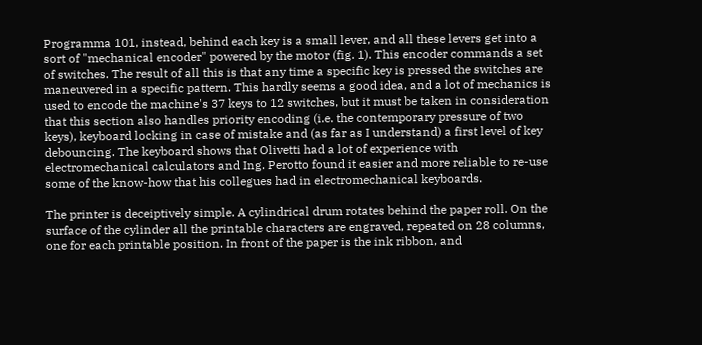Programma 101, instead, behind each key is a small lever, and all these levers get into a sort of "mechanical encoder" powered by the motor (fig. 1). This encoder commands a set of switches. The result of all this is that any time a specific key is pressed the switches are maneuvered in a specific pattern. This hardly seems a good idea, and a lot of mechanics is used to encode the machine's 37 keys to 12 switches, but it must be taken in consideration that this section also handles priority encoding (i.e. the contemporary pressure of two keys), keyboard locking in case of mistake and (as far as I understand) a first level of key debouncing. The keyboard shows that Olivetti had a lot of experience with electromechanical calculators and Ing. Perotto found it easier and more reliable to re-use some of the know-how that his collegues had in electromechanical keyboards.

The printer is deceiptively simple. A cylindrical drum rotates behind the paper roll. On the surface of the cylinder all the printable characters are engraved, repeated on 28 columns, one for each printable position. In front of the paper is the ink ribbon, and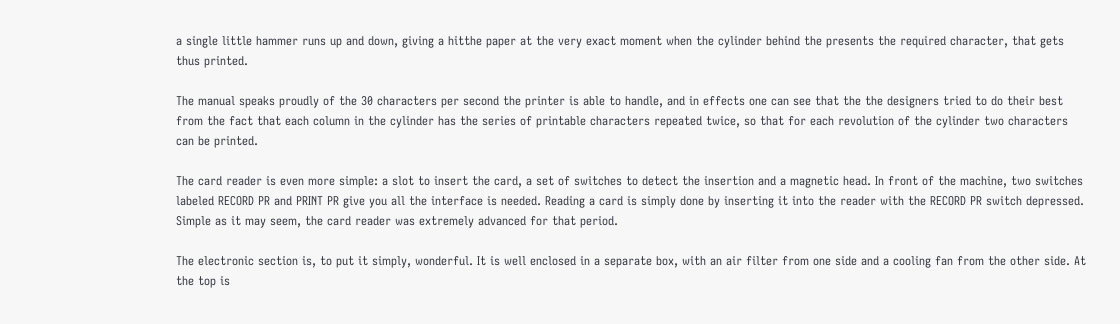a single little hammer runs up and down, giving a hitthe paper at the very exact moment when the cylinder behind the presents the required character, that gets thus printed.

The manual speaks proudly of the 30 characters per second the printer is able to handle, and in effects one can see that the the designers tried to do their best from the fact that each column in the cylinder has the series of printable characters repeated twice, so that for each revolution of the cylinder two characters can be printed.

The card reader is even more simple: a slot to insert the card, a set of switches to detect the insertion and a magnetic head. In front of the machine, two switches labeled RECORD PR and PRINT PR give you all the interface is needed. Reading a card is simply done by inserting it into the reader with the RECORD PR switch depressed. Simple as it may seem, the card reader was extremely advanced for that period.

The electronic section is, to put it simply, wonderful. It is well enclosed in a separate box, with an air filter from one side and a cooling fan from the other side. At the top is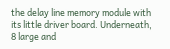the delay line memory module with its little driver board. Underneath, 8 large and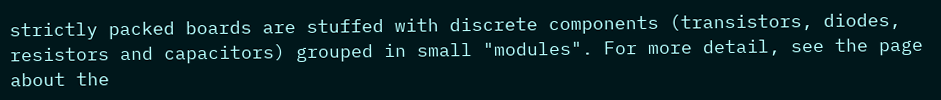strictly packed boards are stuffed with discrete components (transistors, diodes, resistors and capacitors) grouped in small "modules". For more detail, see the page about the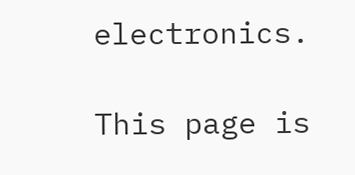electronics.

This page is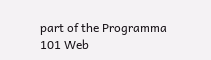part of the Programma 101 Web